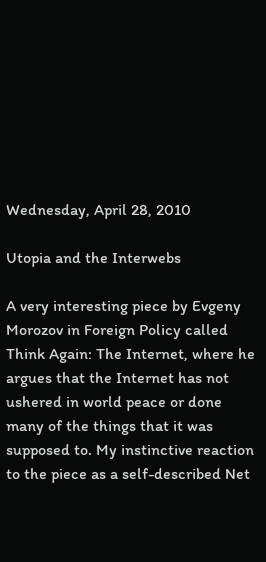Wednesday, April 28, 2010

Utopia and the Interwebs

A very interesting piece by Evgeny Morozov in Foreign Policy called Think Again: The Internet, where he argues that the Internet has not ushered in world peace or done many of the things that it was supposed to. My instinctive reaction to the piece as a self-described Net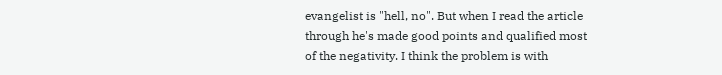evangelist is "hell, no". But when I read the article through he's made good points and qualified most of the negativity. I think the problem is with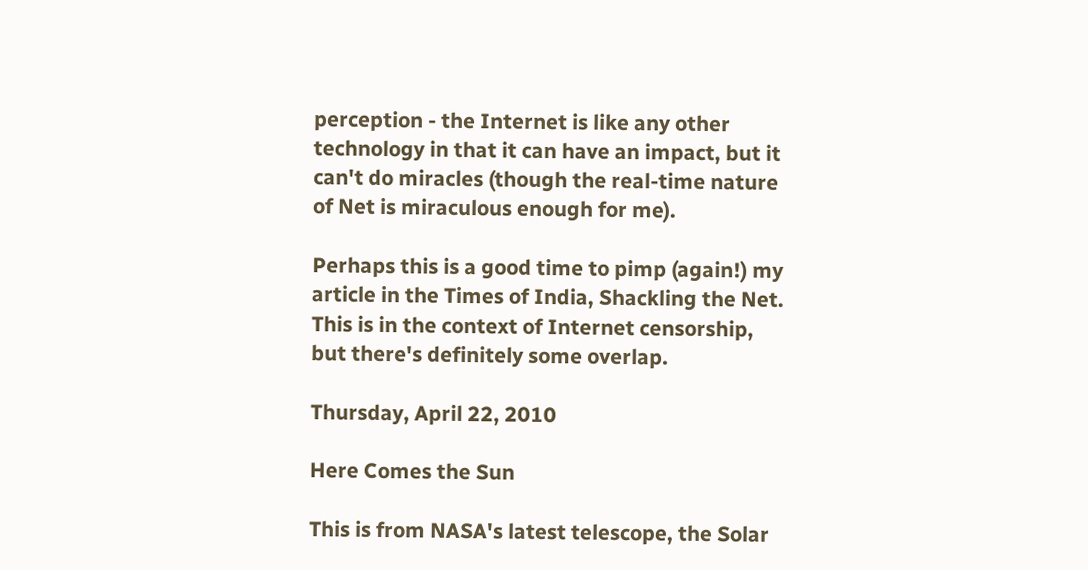perception - the Internet is like any other technology in that it can have an impact, but it can't do miracles (though the real-time nature of Net is miraculous enough for me).

Perhaps this is a good time to pimp (again!) my article in the Times of India, Shackling the Net. This is in the context of Internet censorship, but there's definitely some overlap.

Thursday, April 22, 2010

Here Comes the Sun

This is from NASA's latest telescope, the Solar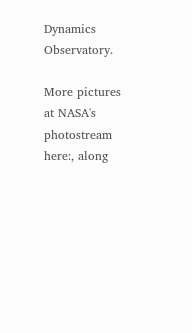Dynamics Observatory.

More pictures at NASA's photostream here:, along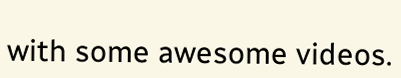with some awesome videos.